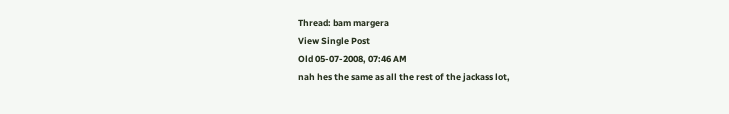Thread: bam margera
View Single Post
Old 05-07-2008, 07:46 AM
nah hes the same as all the rest of the jackass lot,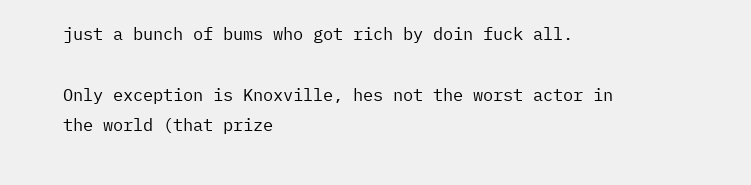just a bunch of bums who got rich by doin fuck all.

Only exception is Knoxville, hes not the worst actor in the world (that prize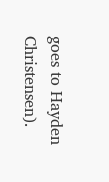goes to Hayden Christensen).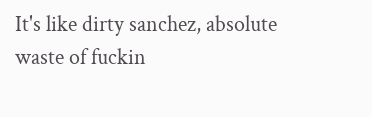It's like dirty sanchez, absolute waste of fuckin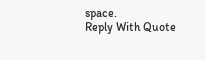space.
Reply With Quote